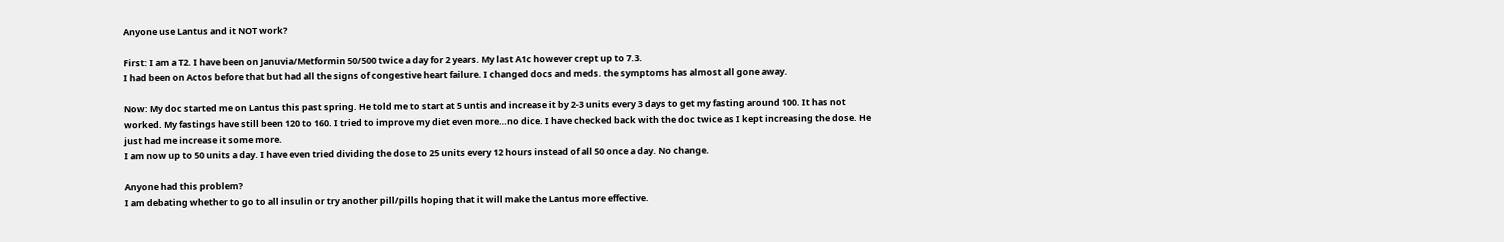Anyone use Lantus and it NOT work?

First: I am a T2. I have been on Januvia/Metformin 50/500 twice a day for 2 years. My last A1c however crept up to 7.3.
I had been on Actos before that but had all the signs of congestive heart failure. I changed docs and meds. the symptoms has almost all gone away.

Now: My doc started me on Lantus this past spring. He told me to start at 5 untis and increase it by 2-3 units every 3 days to get my fasting around 100. It has not worked. My fastings have still been 120 to 160. I tried to improve my diet even more…no dice. I have checked back with the doc twice as I kept increasing the dose. He just had me increase it some more.
I am now up to 50 units a day. I have even tried dividing the dose to 25 units every 12 hours instead of all 50 once a day. No change.

Anyone had this problem?
I am debating whether to go to all insulin or try another pill/pills hoping that it will make the Lantus more effective.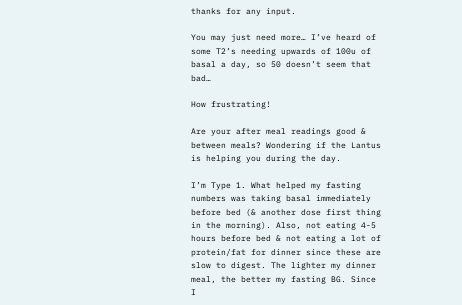thanks for any input.

You may just need more… I’ve heard of some T2’s needing upwards of 100u of basal a day, so 50 doesn’t seem that bad…

How frustrating!

Are your after meal readings good & between meals? Wondering if the Lantus is helping you during the day.

I’m Type 1. What helped my fasting numbers was taking basal immediately before bed (& another dose first thing in the morning). Also, not eating 4-5 hours before bed & not eating a lot of protein/fat for dinner since these are slow to digest. The lighter my dinner meal, the better my fasting BG. Since I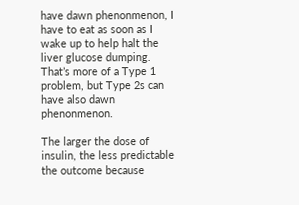have dawn phenonmenon, I have to eat as soon as I wake up to help halt the liver glucose dumping. That’s more of a Type 1 problem, but Type 2s can have also dawn phenonmenon.

The larger the dose of insulin, the less predictable the outcome because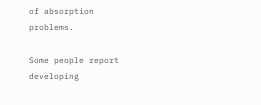of absorption problems.

Some people report developing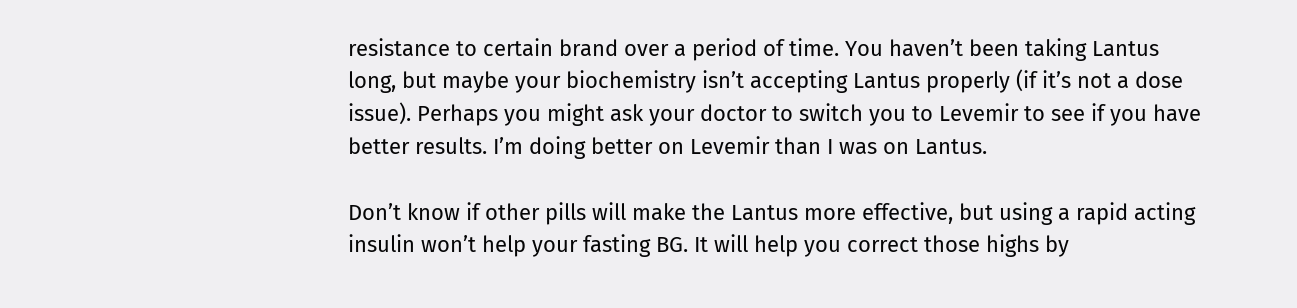resistance to certain brand over a period of time. You haven’t been taking Lantus long, but maybe your biochemistry isn’t accepting Lantus properly (if it’s not a dose issue). Perhaps you might ask your doctor to switch you to Levemir to see if you have better results. I’m doing better on Levemir than I was on Lantus.

Don’t know if other pills will make the Lantus more effective, but using a rapid acting insulin won’t help your fasting BG. It will help you correct those highs by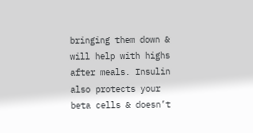bringing them down & will help with highs after meals. Insulin also protects your beta cells & doesn’t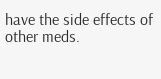have the side effects of other meds.